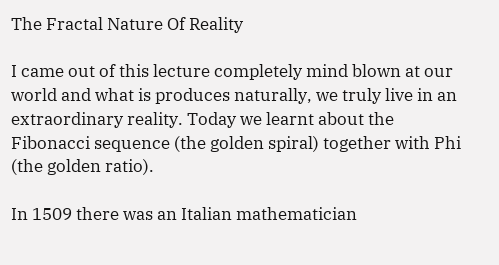The Fractal Nature Of Reality

I came out of this lecture completely mind blown at our world and what is produces naturally, we truly live in an extraordinary reality. Today we learnt about the Fibonacci sequence (the golden spiral) together with Phi (the golden ratio).

In 1509 there was an Italian mathematician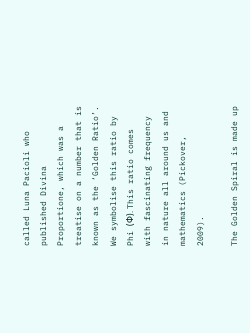called Luna Pacioli who published Divina Proportione, which was a treatise on a number that is known as the ‘Golden Ratio’. We symbolise this ratio by Phi (Φ). This ratio comes with fascinating frequency in nature all around us and mathematics (Pickover, 2009).

The Golden Spiral is made up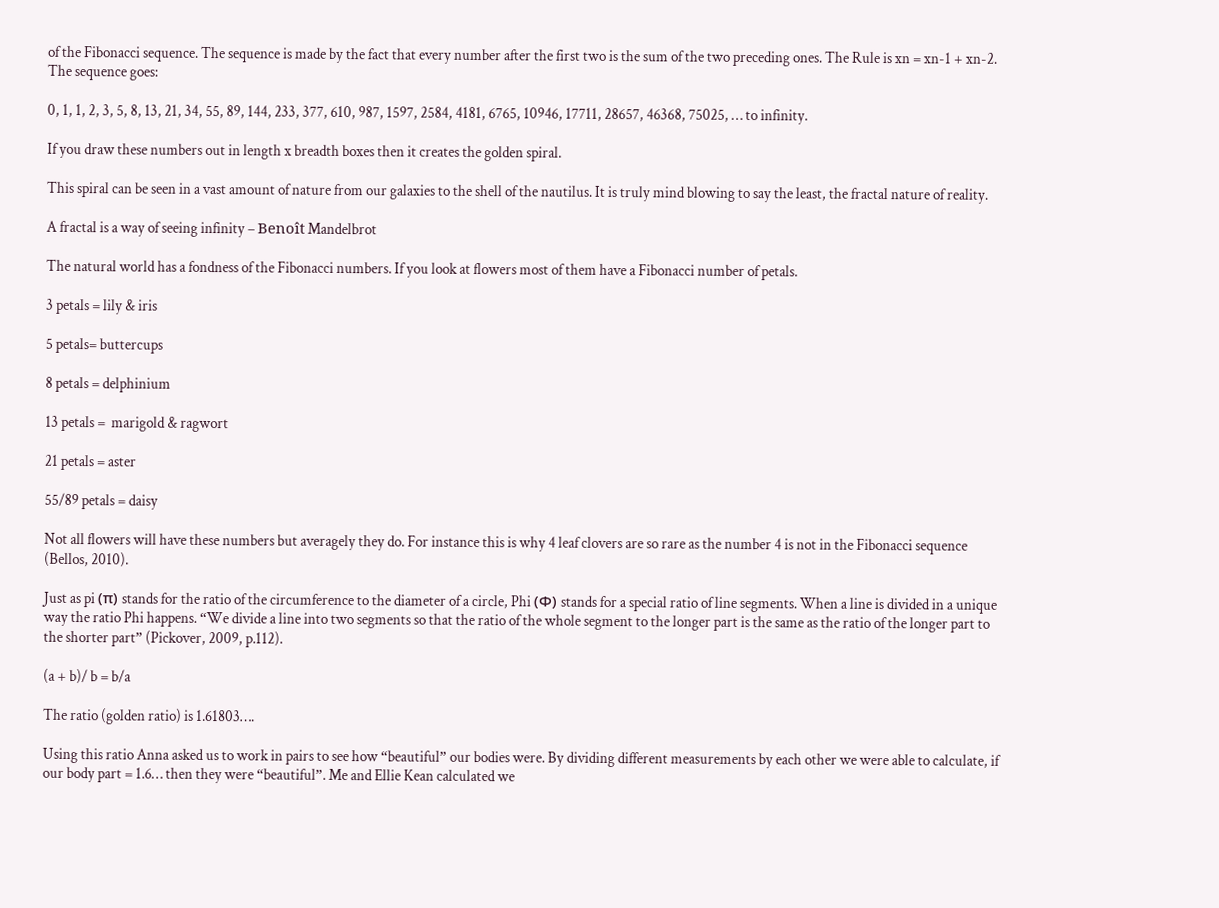of the Fibonacci sequence. The sequence is made by the fact that every number after the first two is the sum of the two preceding ones. The Rule is xn = xn-1 + xn-2. The sequence goes:

0, 1, 1, 2, 3, 5, 8, 13, 21, 34, 55, 89, 144, 233, 377, 610, 987, 1597, 2584, 4181, 6765, 10946, 17711, 28657, 46368, 75025, … to infinity.

If you draw these numbers out in length x breadth boxes then it creates the golden spiral.

This spiral can be seen in a vast amount of nature from our galaxies to the shell of the nautilus. It is truly mind blowing to say the least, the fractal nature of reality.

A fractal is a way of seeing infinity – Benoît Mandelbrot

The natural world has a fondness of the Fibonacci numbers. If you look at flowers most of them have a Fibonacci number of petals.

3 petals = lily & iris

5 petals= buttercups

8 petals = delphinium

13 petals =  marigold & ragwort

21 petals = aster

55/89 petals = daisy

Not all flowers will have these numbers but averagely they do. For instance this is why 4 leaf clovers are so rare as the number 4 is not in the Fibonacci sequence (Bellos, 2010).

Just as pi (π) stands for the ratio of the circumference to the diameter of a circle, Phi (Φ) stands for a special ratio of line segments. When a line is divided in a unique way the ratio Phi happens. “We divide a line into two segments so that the ratio of the whole segment to the longer part is the same as the ratio of the longer part to the shorter part” (Pickover, 2009, p.112).

(a + b)/ b = b/a

The ratio (golden ratio) is 1.61803….

Using this ratio Anna asked us to work in pairs to see how “beautiful” our bodies were. By dividing different measurements by each other we were able to calculate, if our body part = 1.6… then they were “beautiful”. Me and Ellie Kean calculated we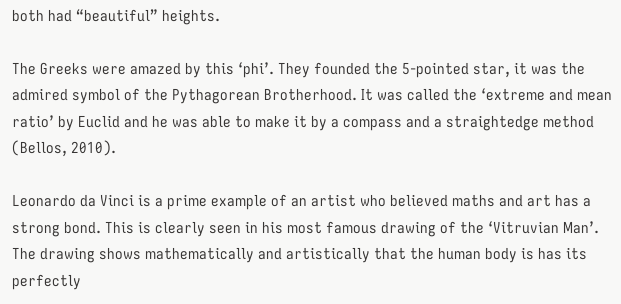both had “beautiful” heights.

The Greeks were amazed by this ‘phi’. They founded the 5-pointed star, it was the admired symbol of the Pythagorean Brotherhood. It was called the ‘extreme and mean ratio’ by Euclid and he was able to make it by a compass and a straightedge method (Bellos, 2010).

Leonardo da Vinci is a prime example of an artist who believed maths and art has a strong bond. This is clearly seen in his most famous drawing of the ‘Vitruvian Man’. The drawing shows mathematically and artistically that the human body is has its perfectly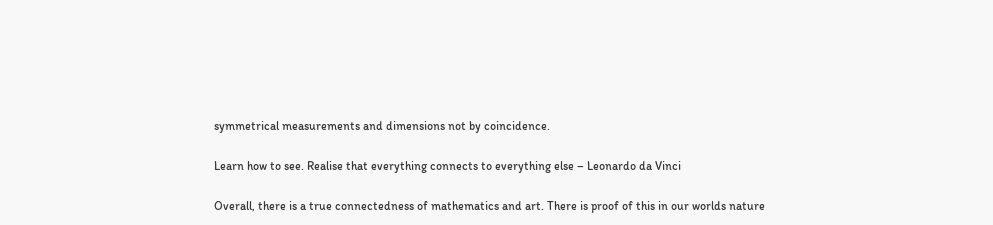symmetrical measurements and dimensions not by coincidence.

Learn how to see. Realise that everything connects to everything else – Leonardo da Vinci

Overall, there is a true connectedness of mathematics and art. There is proof of this in our worlds nature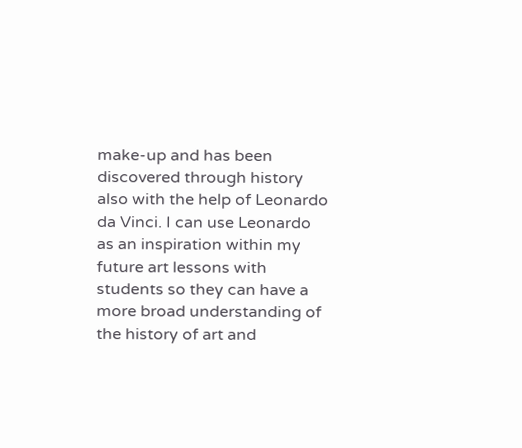make-up and has been discovered through history also with the help of Leonardo da Vinci. I can use Leonardo as an inspiration within my future art lessons with students so they can have a more broad understanding of the history of art and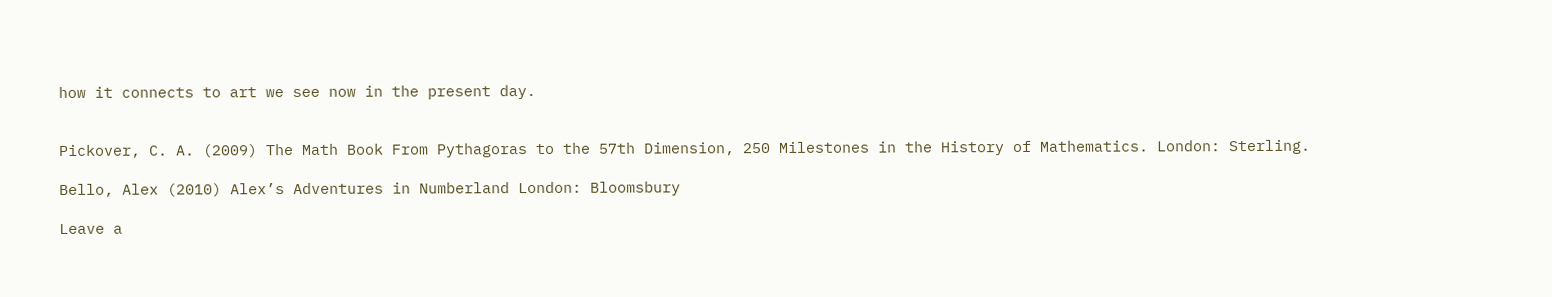how it connects to art we see now in the present day.


Pickover, C. A. (2009) The Math Book From Pythagoras to the 57th Dimension, 250 Milestones in the History of Mathematics. London: Sterling.

Bello, Alex (2010) Alex’s Adventures in Numberland London: Bloomsbury

Leave a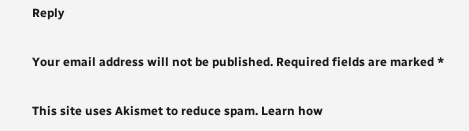Reply

Your email address will not be published. Required fields are marked *

This site uses Akismet to reduce spam. Learn how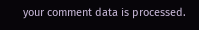your comment data is processed.